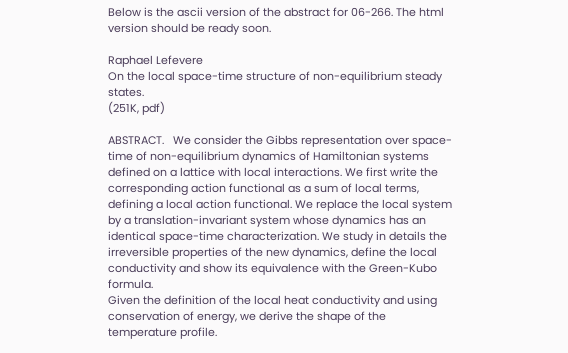Below is the ascii version of the abstract for 06-266. The html version should be ready soon.

Raphael Lefevere
On the local space-time structure of non-equilibrium steady states.
(251K, pdf)

ABSTRACT.   We consider the Gibbs representation over space-time of non-equilibrium dynamics of Hamiltonian systems defined on a lattice with local interactions. We first write the corresponding action functional as a sum of local terms, defining a local action functional. We replace the local system by a translation-invariant system whose dynamics has an identical space-time characterization. We study in details the irreversible properties of the new dynamics, define the local conductivity and show its equivalence with the Green-Kubo formula.
Given the definition of the local heat conductivity and using conservation of energy, we derive the shape of the temperature profile.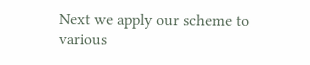Next we apply our scheme to various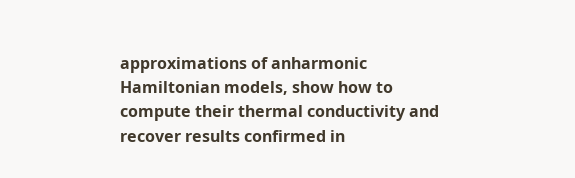approximations of anharmonic Hamiltonian models, show how to compute their thermal conductivity and recover results confirmed in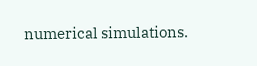numerical simulations.